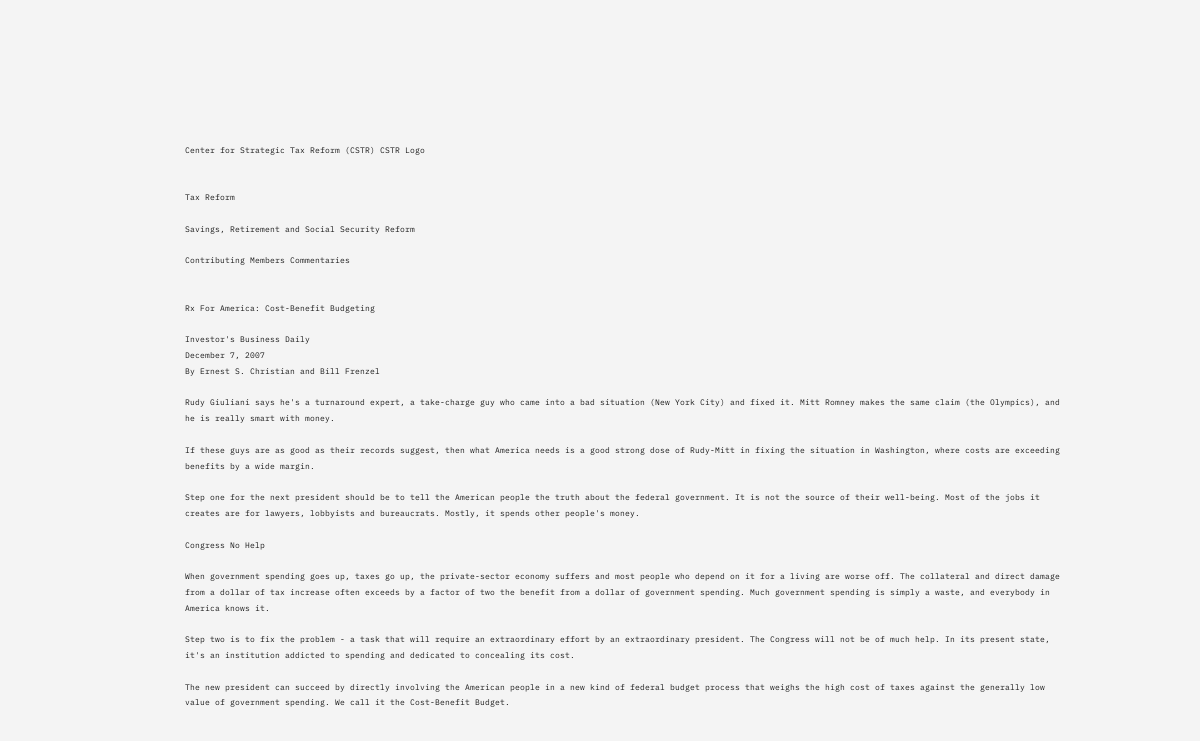Center for Strategic Tax Reform (CSTR) CSTR Logo


Tax Reform

Savings, Retirement and Social Security Reform

Contributing Members Commentaries


Rx For America: Cost-Benefit Budgeting

Investor's Business Daily
December 7, 2007
By Ernest S. Christian and Bill Frenzel

Rudy Giuliani says he's a turnaround expert, a take-charge guy who came into a bad situation (New York City) and fixed it. Mitt Romney makes the same claim (the Olympics), and he is really smart with money.

If these guys are as good as their records suggest, then what America needs is a good strong dose of Rudy-Mitt in fixing the situation in Washington, where costs are exceeding benefits by a wide margin.

Step one for the next president should be to tell the American people the truth about the federal government. It is not the source of their well-being. Most of the jobs it creates are for lawyers, lobbyists and bureaucrats. Mostly, it spends other people's money.

Congress No Help

When government spending goes up, taxes go up, the private-sector economy suffers and most people who depend on it for a living are worse off. The collateral and direct damage from a dollar of tax increase often exceeds by a factor of two the benefit from a dollar of government spending. Much government spending is simply a waste, and everybody in America knows it.

Step two is to fix the problem - a task that will require an extraordinary effort by an extraordinary president. The Congress will not be of much help. In its present state, it's an institution addicted to spending and dedicated to concealing its cost.

The new president can succeed by directly involving the American people in a new kind of federal budget process that weighs the high cost of taxes against the generally low value of government spending. We call it the Cost-Benefit Budget.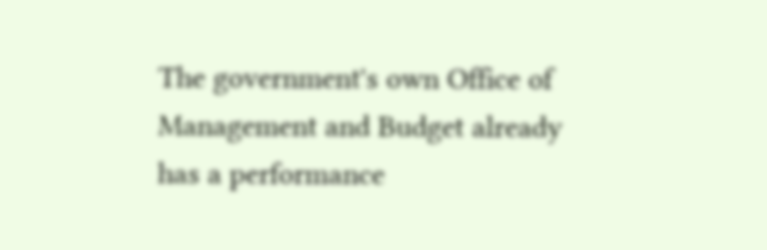The government's own Office of Management and Budget already has a performance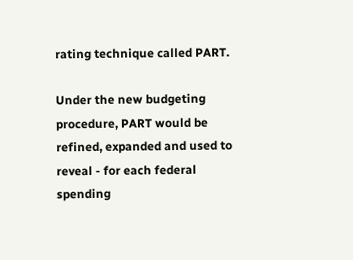rating technique called PART.

Under the new budgeting procedure, PART would be refined, expanded and used to reveal - for each federal spending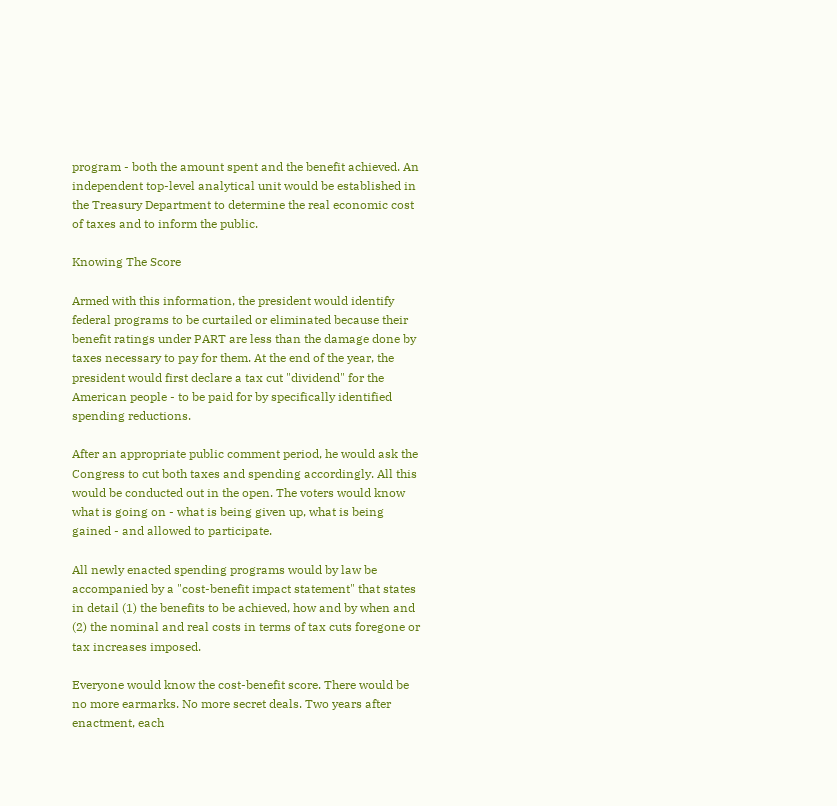program - both the amount spent and the benefit achieved. An independent top-level analytical unit would be established in the Treasury Department to determine the real economic cost of taxes and to inform the public.

Knowing The Score

Armed with this information, the president would identify federal programs to be curtailed or eliminated because their benefit ratings under PART are less than the damage done by taxes necessary to pay for them. At the end of the year, the president would first declare a tax cut "dividend" for the American people - to be paid for by specifically identified spending reductions.

After an appropriate public comment period, he would ask the Congress to cut both taxes and spending accordingly. All this would be conducted out in the open. The voters would know what is going on - what is being given up, what is being gained - and allowed to participate.

All newly enacted spending programs would by law be accompanied by a "cost-benefit impact statement" that states in detail (1) the benefits to be achieved, how and by when and (2) the nominal and real costs in terms of tax cuts foregone or tax increases imposed.

Everyone would know the cost-benefit score. There would be no more earmarks. No more secret deals. Two years after enactment, each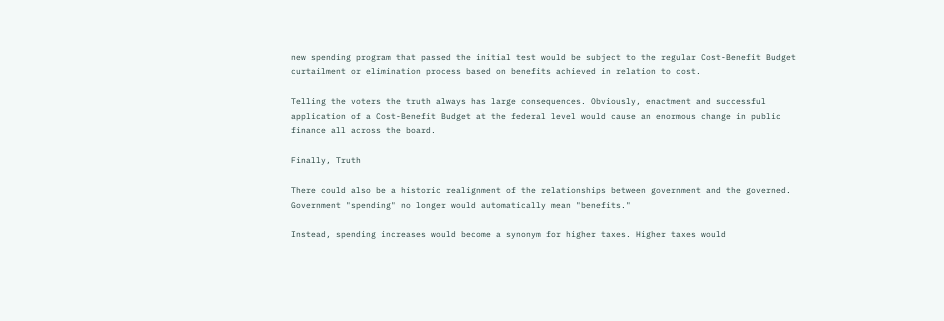new spending program that passed the initial test would be subject to the regular Cost-Benefit Budget curtailment or elimination process based on benefits achieved in relation to cost.

Telling the voters the truth always has large consequences. Obviously, enactment and successful application of a Cost-Benefit Budget at the federal level would cause an enormous change in public finance all across the board.

Finally, Truth

There could also be a historic realignment of the relationships between government and the governed. Government "spending" no longer would automatically mean "benefits."

Instead, spending increases would become a synonym for higher taxes. Higher taxes would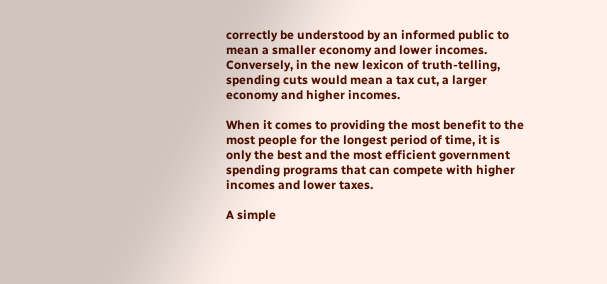correctly be understood by an informed public to mean a smaller economy and lower incomes. Conversely, in the new lexicon of truth-telling, spending cuts would mean a tax cut, a larger economy and higher incomes.

When it comes to providing the most benefit to the most people for the longest period of time, it is only the best and the most efficient government spending programs that can compete with higher incomes and lower taxes.

A simple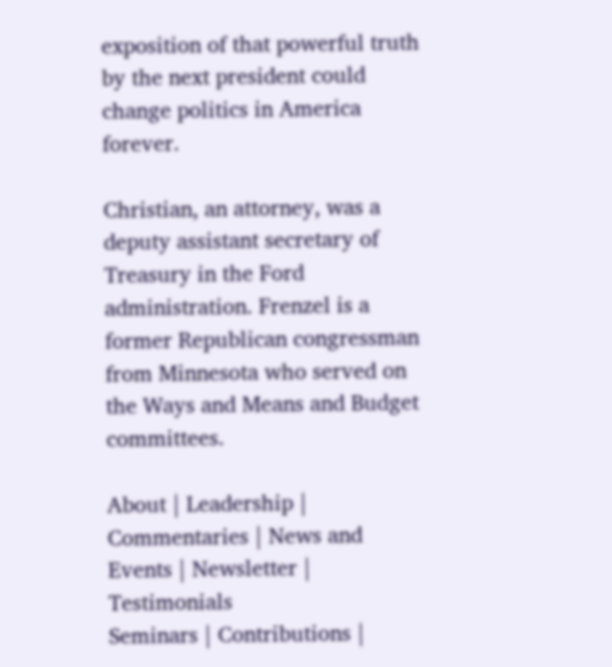exposition of that powerful truth by the next president could change politics in America forever.

Christian, an attorney, was a deputy assistant secretary of Treasury in the Ford administration. Frenzel is a former Republican congressman from Minnesota who served on the Ways and Means and Budget committees.

About | Leadership | Commentaries | News and Events | Newsletter | Testimonials
Seminars | Contributions |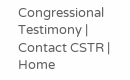Congressional Testimony | Contact CSTR | Home